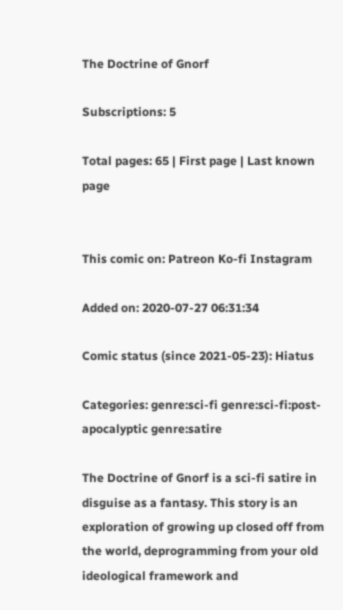The Doctrine of Gnorf

Subscriptions: 5

Total pages: 65 | First page | Last known page


This comic on: Patreon Ko-fi Instagram

Added on: 2020-07-27 06:31:34

Comic status (since 2021-05-23): Hiatus

Categories: genre:sci-fi genre:sci-fi:post-apocalyptic genre:satire

The Doctrine of Gnorf is a sci-fi satire in disguise as a fantasy. This story is an exploration of growing up closed off from the world, deprogramming from your old ideological framework and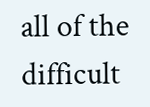all of the difficult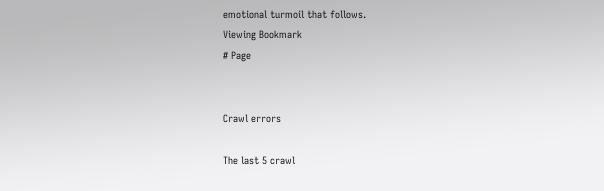emotional turmoil that follows.
Viewing Bookmark
# Page


Crawl errors

The last 5 crawl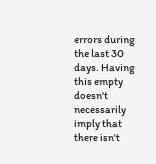errors during the last 30 days. Having this empty doesn't necessarily imply that there isn't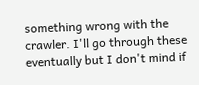something wrong with the crawler. I'll go through these eventually but I don't mind if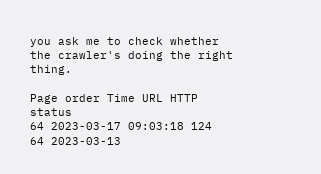you ask me to check whether the crawler's doing the right thing.

Page order Time URL HTTP status
64 2023-03-17 09:03:18 124
64 2023-03-13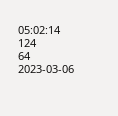05:02:14 124
64 2023-03-06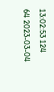13:02:53 124
64 2023-03-04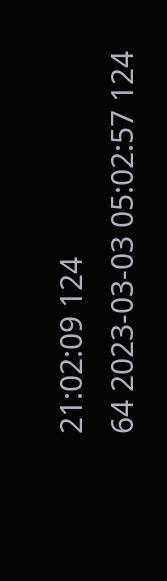21:02:09 124
64 2023-03-03 05:02:57 124